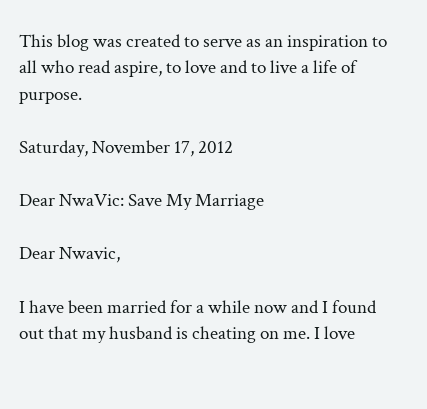This blog was created to serve as an inspiration to all who read aspire, to love and to live a life of purpose.

Saturday, November 17, 2012

Dear NwaVic: Save My Marriage

Dear Nwavic,

I have been married for a while now and I found out that my husband is cheating on me. I love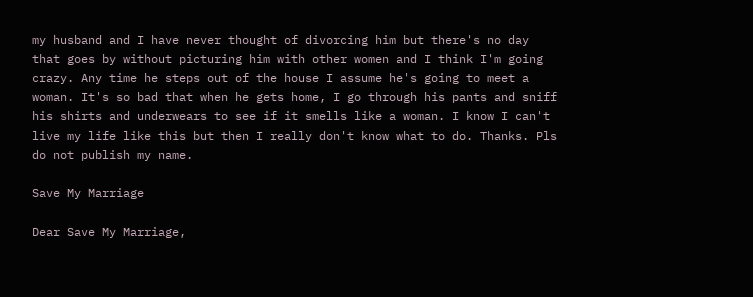my husband and I have never thought of divorcing him but there's no day that goes by without picturing him with other women and I think I'm going crazy. Any time he steps out of the house I assume he's going to meet a woman. It's so bad that when he gets home, I go through his pants and sniff his shirts and underwears to see if it smells like a woman. I know I can't live my life like this but then I really don't know what to do. Thanks. Pls do not publish my name.

Save My Marriage

Dear Save My Marriage,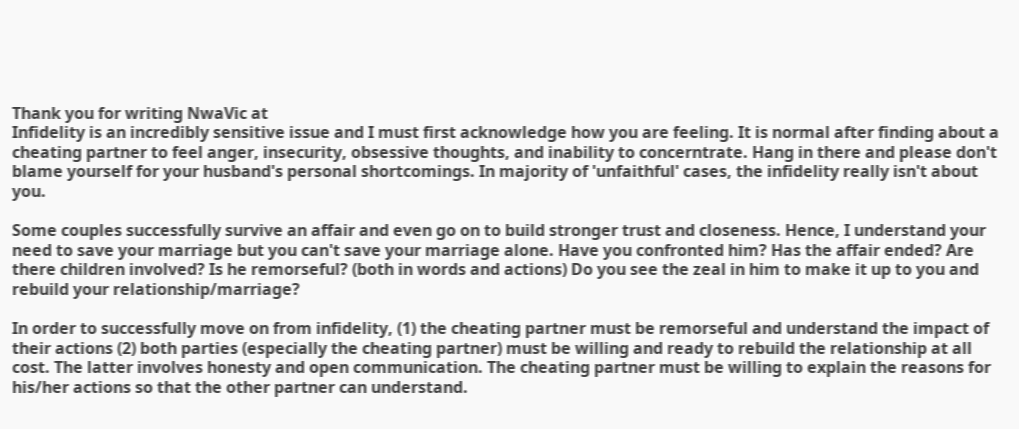Thank you for writing NwaVic at
Infidelity is an incredibly sensitive issue and I must first acknowledge how you are feeling. It is normal after finding about a cheating partner to feel anger, insecurity, obsessive thoughts, and inability to concerntrate. Hang in there and please don't blame yourself for your husband's personal shortcomings. In majority of 'unfaithful' cases, the infidelity really isn't about you.

Some couples successfully survive an affair and even go on to build stronger trust and closeness. Hence, I understand your need to save your marriage but you can't save your marriage alone. Have you confronted him? Has the affair ended? Are there children involved? Is he remorseful? (both in words and actions) Do you see the zeal in him to make it up to you and rebuild your relationship/marriage?

In order to successfully move on from infidelity, (1) the cheating partner must be remorseful and understand the impact of their actions (2) both parties (especially the cheating partner) must be willing and ready to rebuild the relationship at all cost. The latter involves honesty and open communication. The cheating partner must be willing to explain the reasons for his/her actions so that the other partner can understand.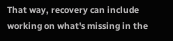That way, recovery can include working on what's missing in the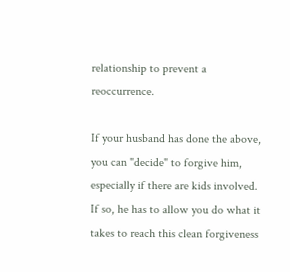relationship to prevent a reoccurrence.

If your husband has done the above, you can "decide" to forgive him, especially if there are kids involved. If so, he has to allow you do what it takes to reach this clean forgiveness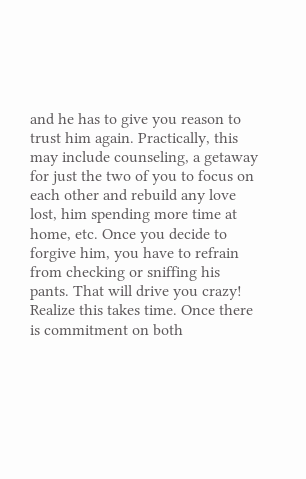and he has to give you reason to trust him again. Practically, this may include counseling, a getaway for just the two of you to focus on each other and rebuild any love lost, him spending more time at home, etc. Once you decide to forgive him, you have to refrain from checking or sniffing his pants. That will drive you crazy! Realize this takes time. Once there is commitment on both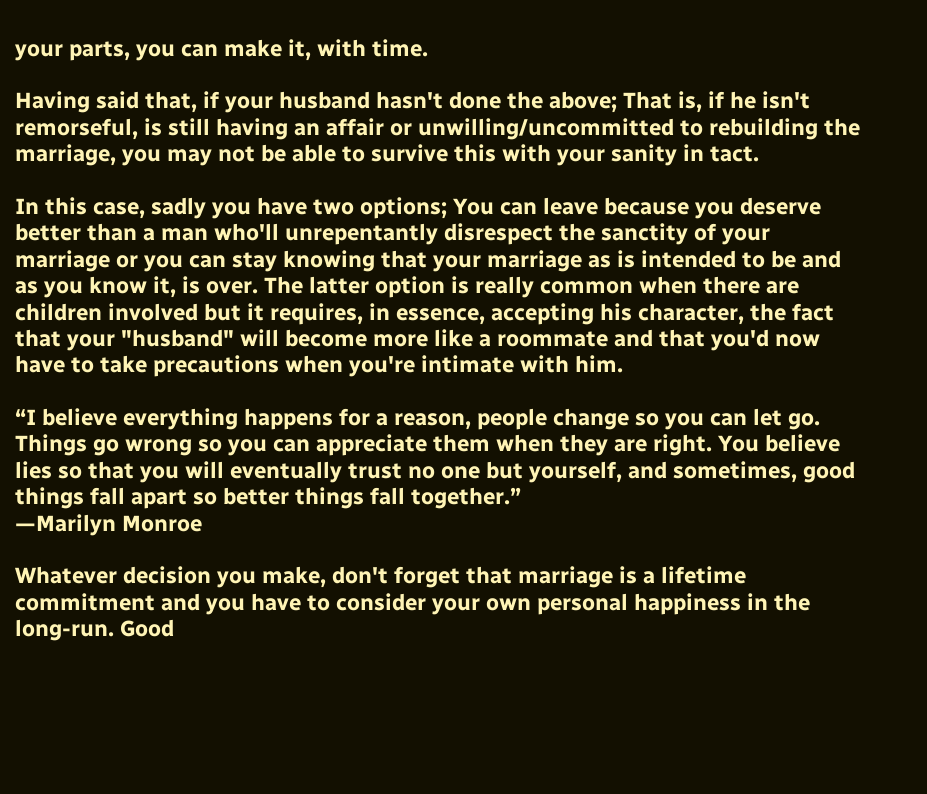your parts, you can make it, with time.

Having said that, if your husband hasn't done the above; That is, if he isn't remorseful, is still having an affair or unwilling/uncommitted to rebuilding the marriage, you may not be able to survive this with your sanity in tact.

In this case, sadly you have two options; You can leave because you deserve better than a man who'll unrepentantly disrespect the sanctity of your marriage or you can stay knowing that your marriage as is intended to be and as you know it, is over. The latter option is really common when there are children involved but it requires, in essence, accepting his character, the fact that your "husband" will become more like a roommate and that you'd now have to take precautions when you're intimate with him.

“I believe everything happens for a reason, people change so you can let go. Things go wrong so you can appreciate them when they are right. You believe lies so that you will eventually trust no one but yourself, and sometimes, good things fall apart so better things fall together.”                                                          —Marilyn Monroe

Whatever decision you make, don't forget that marriage is a lifetime commitment and you have to consider your own personal happiness in the long-run. Good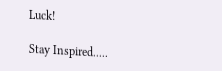Luck!

Stay Inspired.....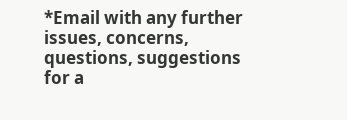*Email with any further issues, concerns, questions, suggestions for a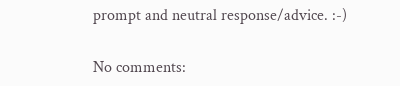prompt and neutral response/advice. :-)

No comments: